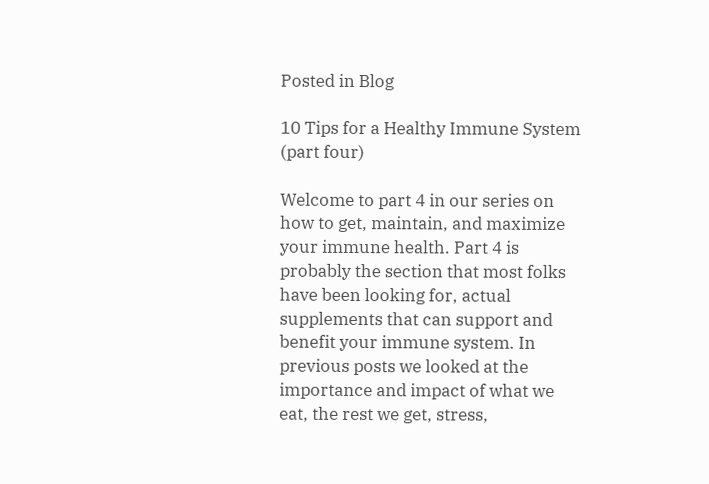Posted in Blog

10 Tips for a Healthy Immune System (part four)

Welcome to part 4 in our series on how to get, maintain, and maximize your immune health. Part 4 is probably the section that most folks have been looking for, actual supplements that can support and benefit your immune system. In previous posts we looked at the importance and impact of what we eat, the rest we get, stress,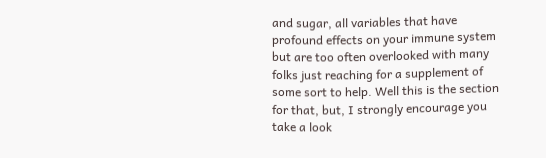and sugar, all variables that have profound effects on your immune system but are too often overlooked with many folks just reaching for a supplement of some sort to help. Well this is the section for that, but, I strongly encourage you take a look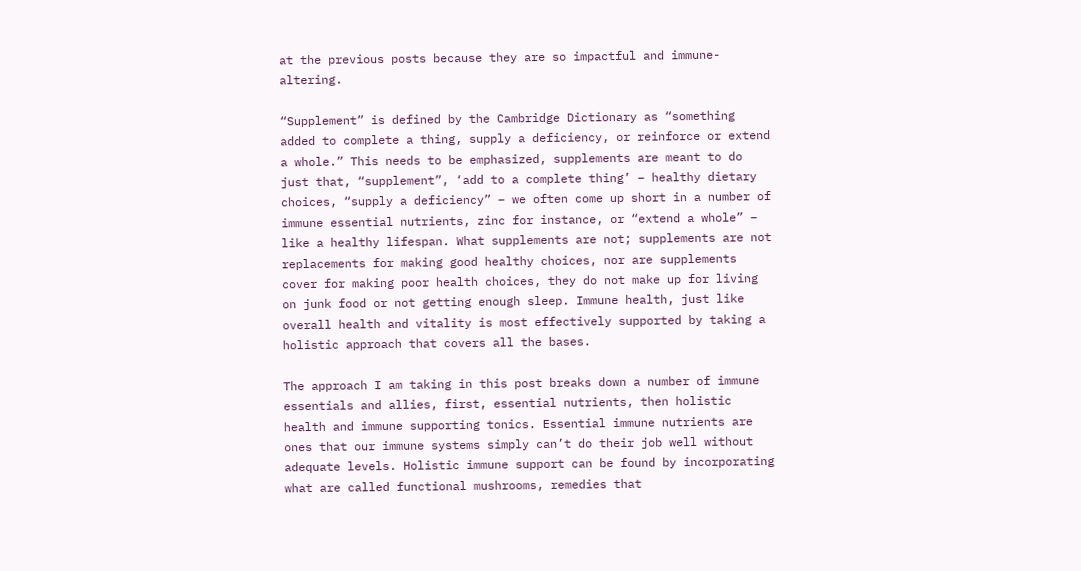at the previous posts because they are so impactful and immune-altering.

“Supplement” is defined by the Cambridge Dictionary as “something added to complete a thing, supply a deficiency, or reinforce or extend a whole.” This needs to be emphasized, supplements are meant to do just that, “supplement”, ‘add to a complete thing’ – healthy dietary choices, “supply a deficiency” – we often come up short in a number of immune essential nutrients, zinc for instance, or “extend a whole” – like a healthy lifespan. What supplements are not; supplements are not replacements for making good healthy choices, nor are supplements cover for making poor health choices, they do not make up for living on junk food or not getting enough sleep. Immune health, just like overall health and vitality is most effectively supported by taking a holistic approach that covers all the bases.

The approach I am taking in this post breaks down a number of immune essentials and allies, first, essential nutrients, then holistic health and immune supporting tonics. Essential immune nutrients are ones that our immune systems simply can’t do their job well without adequate levels. Holistic immune support can be found by incorporating what are called functional mushrooms, remedies that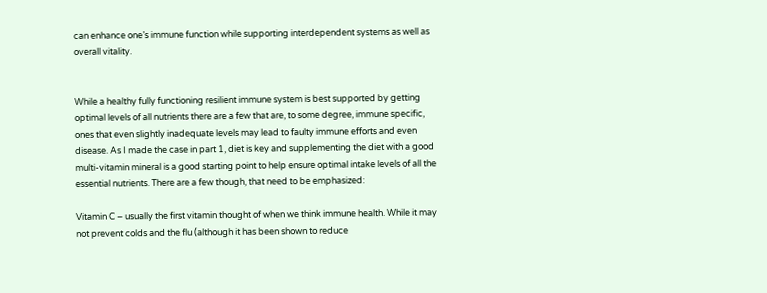can enhance one’s immune function while supporting interdependent systems as well as overall vitality.


While a healthy fully functioning resilient immune system is best supported by getting optimal levels of all nutrients there are a few that are, to some degree, immune specific, ones that even slightly inadequate levels may lead to faulty immune efforts and even disease. As I made the case in part 1, diet is key and supplementing the diet with a good multi-vitamin mineral is a good starting point to help ensure optimal intake levels of all the essential nutrients. There are a few though, that need to be emphasized:

Vitamin C – usually the first vitamin thought of when we think immune health. While it may not prevent colds and the flu (although it has been shown to reduce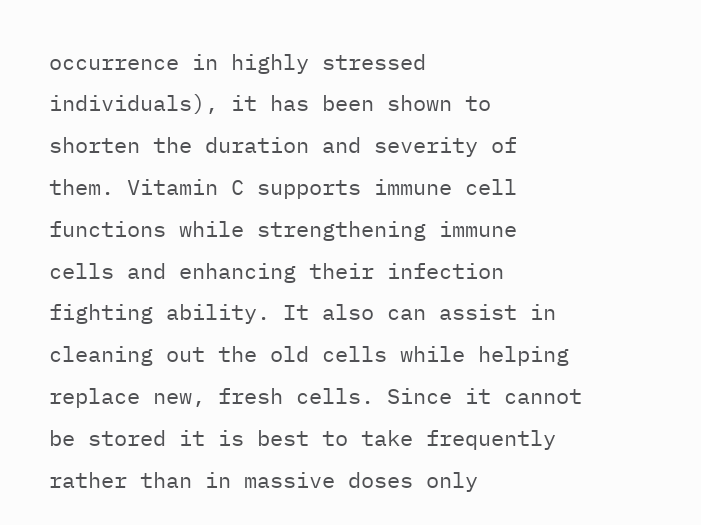occurrence in highly stressed individuals), it has been shown to shorten the duration and severity of them. Vitamin C supports immune cell functions while strengthening immune cells and enhancing their infection fighting ability. It also can assist in cleaning out the old cells while helping replace new, fresh cells. Since it cannot be stored it is best to take frequently rather than in massive doses only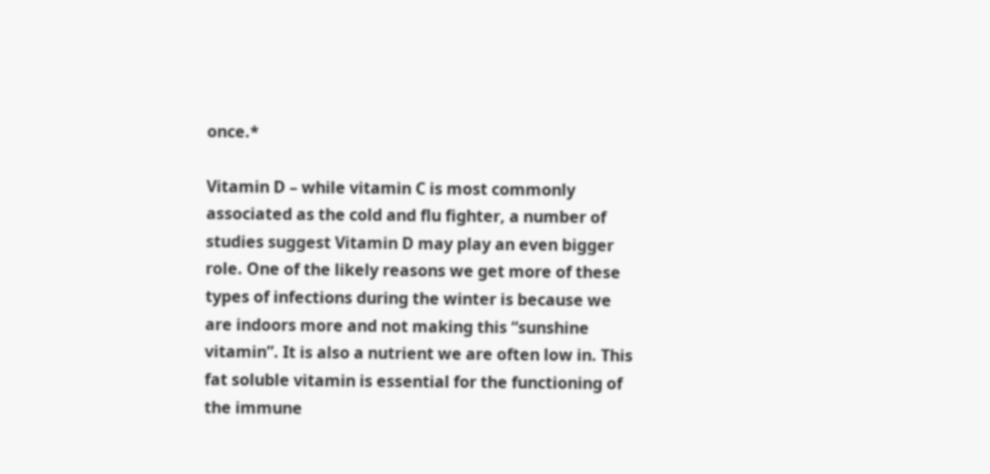once.*

Vitamin D – while vitamin C is most commonly associated as the cold and flu fighter, a number of studies suggest Vitamin D may play an even bigger role. One of the likely reasons we get more of these types of infections during the winter is because we are indoors more and not making this “sunshine vitamin”. It is also a nutrient we are often low in. This fat soluble vitamin is essential for the functioning of the immune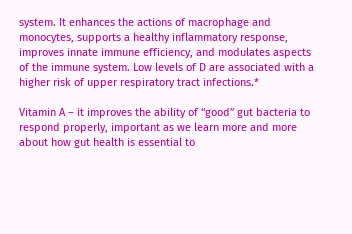system. It enhances the actions of macrophage and monocytes, supports a healthy inflammatory response, improves innate immune efficiency, and modulates aspects of the immune system. Low levels of D are associated with a higher risk of upper respiratory tract infections.*

Vitamin A – it improves the ability of “good” gut bacteria to respond properly, important as we learn more and more about how gut health is essential to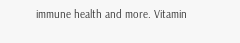immune health and more. Vitamin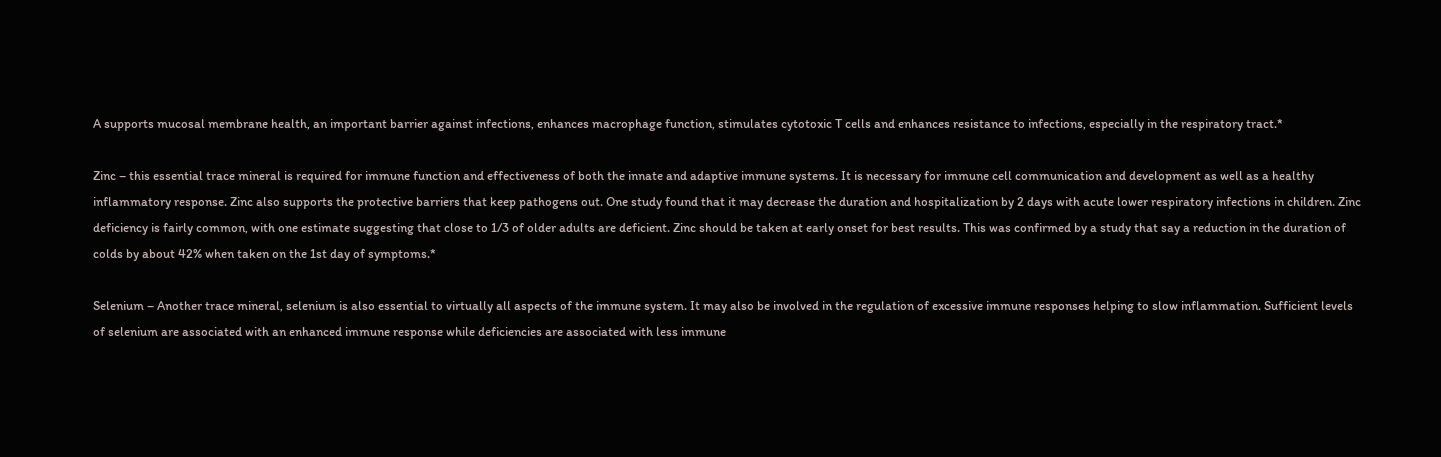A supports mucosal membrane health, an important barrier against infections, enhances macrophage function, stimulates cytotoxic T cells and enhances resistance to infections, especially in the respiratory tract.*

Zinc – this essential trace mineral is required for immune function and effectiveness of both the innate and adaptive immune systems. It is necessary for immune cell communication and development as well as a healthy inflammatory response. Zinc also supports the protective barriers that keep pathogens out. One study found that it may decrease the duration and hospitalization by 2 days with acute lower respiratory infections in children. Zinc deficiency is fairly common, with one estimate suggesting that close to 1/3 of older adults are deficient. Zinc should be taken at early onset for best results. This was confirmed by a study that say a reduction in the duration of colds by about 42% when taken on the 1st day of symptoms.*

Selenium – Another trace mineral, selenium is also essential to virtually all aspects of the immune system. It may also be involved in the regulation of excessive immune responses helping to slow inflammation. Sufficient levels of selenium are associated with an enhanced immune response while deficiencies are associated with less immune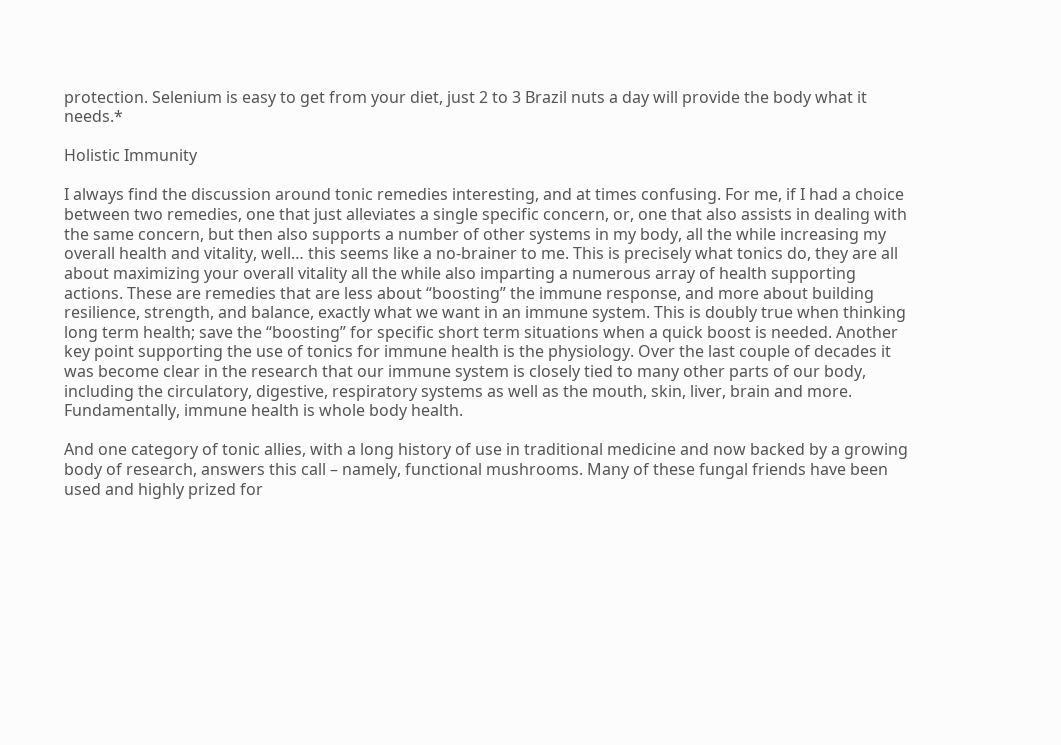protection. Selenium is easy to get from your diet, just 2 to 3 Brazil nuts a day will provide the body what it needs.*

Holistic Immunity

I always find the discussion around tonic remedies interesting, and at times confusing. For me, if I had a choice between two remedies, one that just alleviates a single specific concern, or, one that also assists in dealing with the same concern, but then also supports a number of other systems in my body, all the while increasing my overall health and vitality, well… this seems like a no-brainer to me. This is precisely what tonics do, they are all about maximizing your overall vitality all the while also imparting a numerous array of health supporting actions. These are remedies that are less about “boosting” the immune response, and more about building resilience, strength, and balance, exactly what we want in an immune system. This is doubly true when thinking long term health; save the “boosting” for specific short term situations when a quick boost is needed. Another key point supporting the use of tonics for immune health is the physiology. Over the last couple of decades it was become clear in the research that our immune system is closely tied to many other parts of our body, including the circulatory, digestive, respiratory systems as well as the mouth, skin, liver, brain and more. Fundamentally, immune health is whole body health.

And one category of tonic allies, with a long history of use in traditional medicine and now backed by a growing body of research, answers this call – namely, functional mushrooms. Many of these fungal friends have been used and highly prized for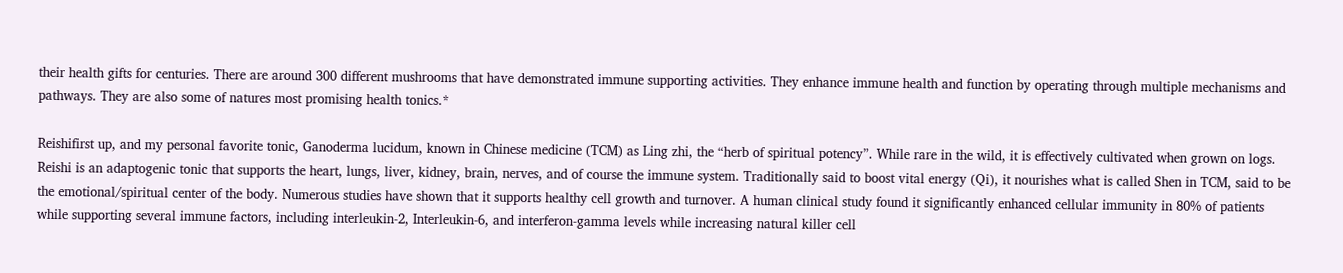their health gifts for centuries. There are around 300 different mushrooms that have demonstrated immune supporting activities. They enhance immune health and function by operating through multiple mechanisms and pathways. They are also some of natures most promising health tonics.*

Reishifirst up, and my personal favorite tonic, Ganoderma lucidum, known in Chinese medicine (TCM) as Ling zhi, the “herb of spiritual potency”. While rare in the wild, it is effectively cultivated when grown on logs. Reishi is an adaptogenic tonic that supports the heart, lungs, liver, kidney, brain, nerves, and of course the immune system. Traditionally said to boost vital energy (Qi), it nourishes what is called Shen in TCM, said to be the emotional/spiritual center of the body. Numerous studies have shown that it supports healthy cell growth and turnover. A human clinical study found it significantly enhanced cellular immunity in 80% of patients while supporting several immune factors, including interleukin-2, Interleukin-6, and interferon-gamma levels while increasing natural killer cell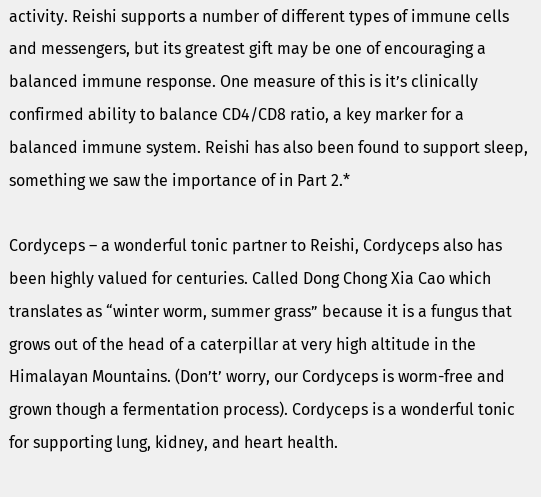activity. Reishi supports a number of different types of immune cells and messengers, but its greatest gift may be one of encouraging a balanced immune response. One measure of this is it’s clinically confirmed ability to balance CD4/CD8 ratio, a key marker for a balanced immune system. Reishi has also been found to support sleep, something we saw the importance of in Part 2.*

Cordyceps – a wonderful tonic partner to Reishi, Cordyceps also has been highly valued for centuries. Called Dong Chong Xia Cao which translates as “winter worm, summer grass” because it is a fungus that grows out of the head of a caterpillar at very high altitude in the Himalayan Mountains. (Don’t’ worry, our Cordyceps is worm-free and grown though a fermentation process). Cordyceps is a wonderful tonic for supporting lung, kidney, and heart health.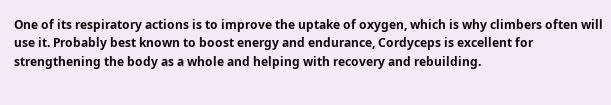One of its respiratory actions is to improve the uptake of oxygen, which is why climbers often will use it. Probably best known to boost energy and endurance, Cordyceps is excellent for strengthening the body as a whole and helping with recovery and rebuilding.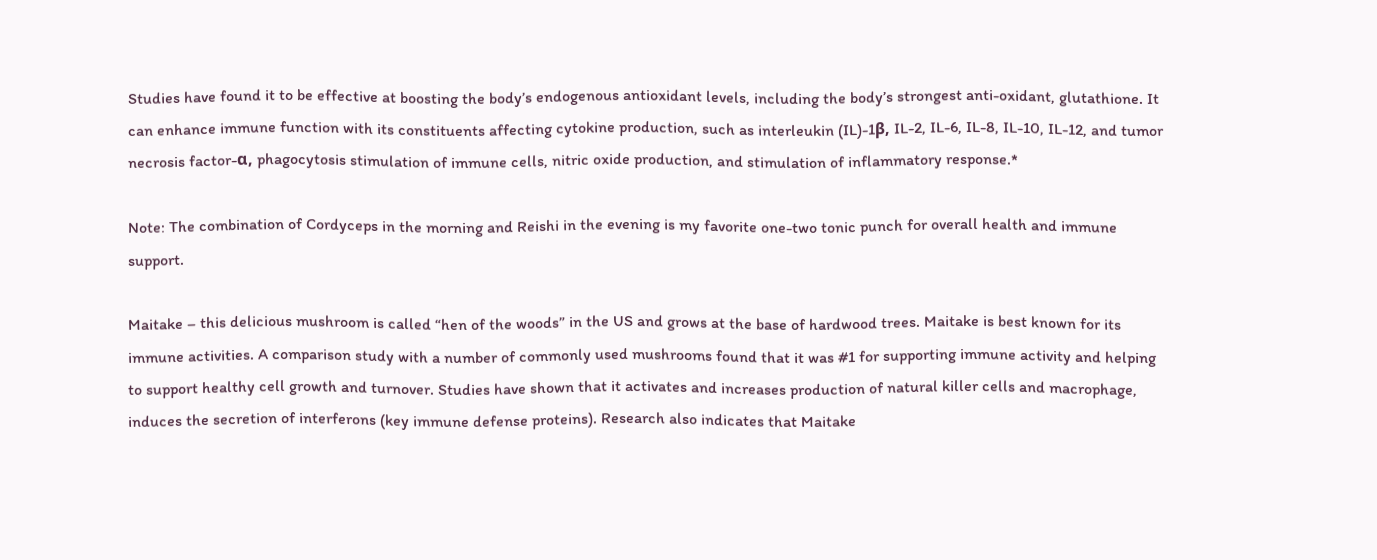Studies have found it to be effective at boosting the body’s endogenous antioxidant levels, including the body’s strongest anti-oxidant, glutathione. It can enhance immune function with its constituents affecting cytokine production, such as interleukin (IL)-1β, IL-2, IL-6, IL-8, IL-10, IL-12, and tumor necrosis factor-α, phagocytosis stimulation of immune cells, nitric oxide production, and stimulation of inflammatory response.*

Note: The combination of Cordyceps in the morning and Reishi in the evening is my favorite one-two tonic punch for overall health and immune support.

Maitake – this delicious mushroom is called “hen of the woods” in the US and grows at the base of hardwood trees. Maitake is best known for its immune activities. A comparison study with a number of commonly used mushrooms found that it was #1 for supporting immune activity and helping to support healthy cell growth and turnover. Studies have shown that it activates and increases production of natural killer cells and macrophage, induces the secretion of interferons (key immune defense proteins). Research also indicates that Maitake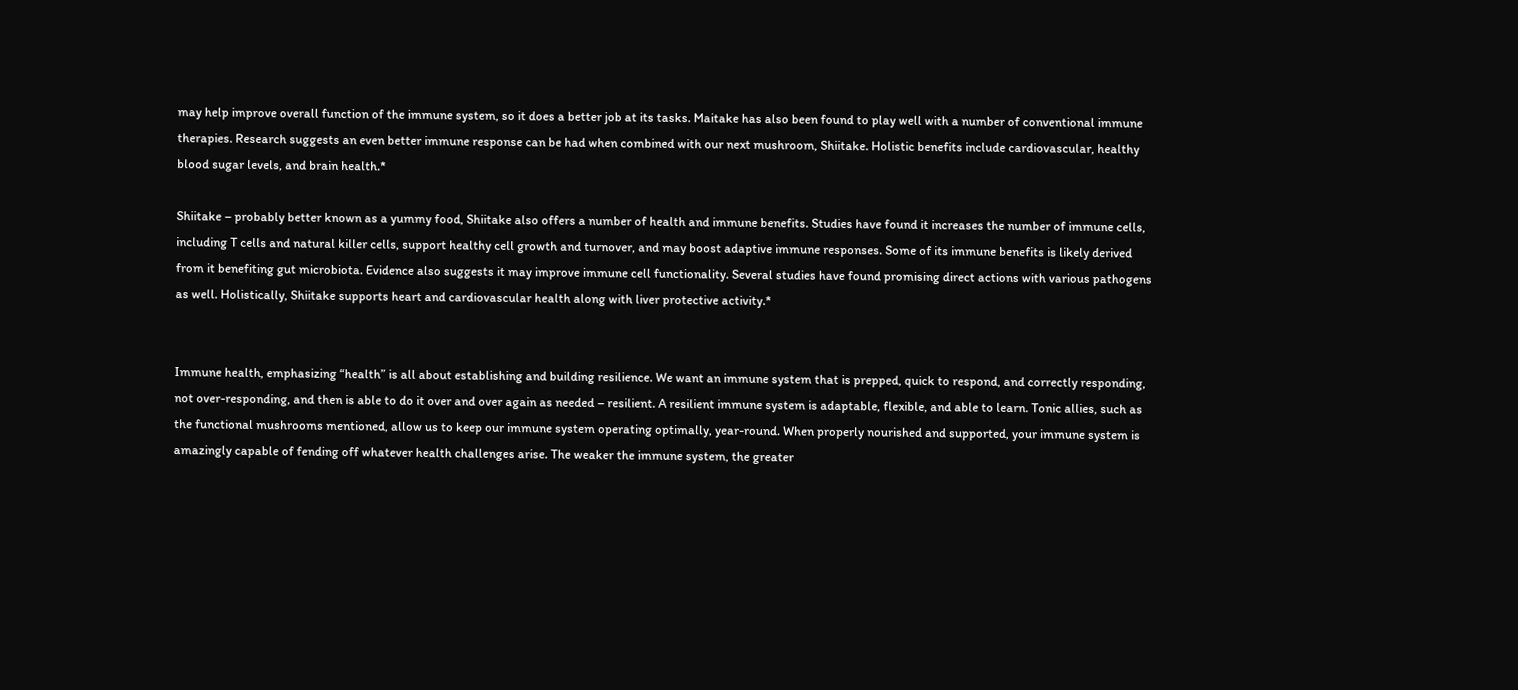may help improve overall function of the immune system, so it does a better job at its tasks. Maitake has also been found to play well with a number of conventional immune therapies. Research suggests an even better immune response can be had when combined with our next mushroom, Shiitake. Holistic benefits include cardiovascular, healthy blood sugar levels, and brain health.*

Shiitake – probably better known as a yummy food, Shiitake also offers a number of health and immune benefits. Studies have found it increases the number of immune cells, including T cells and natural killer cells, support healthy cell growth and turnover, and may boost adaptive immune responses. Some of its immune benefits is likely derived from it benefiting gut microbiota. Evidence also suggests it may improve immune cell functionality. Several studies have found promising direct actions with various pathogens as well. Holistically, Shiitake supports heart and cardiovascular health along with liver protective activity.*


Immune health, emphasizing “health” is all about establishing and building resilience. We want an immune system that is prepped, quick to respond, and correctly responding, not over-responding, and then is able to do it over and over again as needed – resilient. A resilient immune system is adaptable, flexible, and able to learn. Tonic allies, such as the functional mushrooms mentioned, allow us to keep our immune system operating optimally, year-round. When properly nourished and supported, your immune system is amazingly capable of fending off whatever health challenges arise. The weaker the immune system, the greater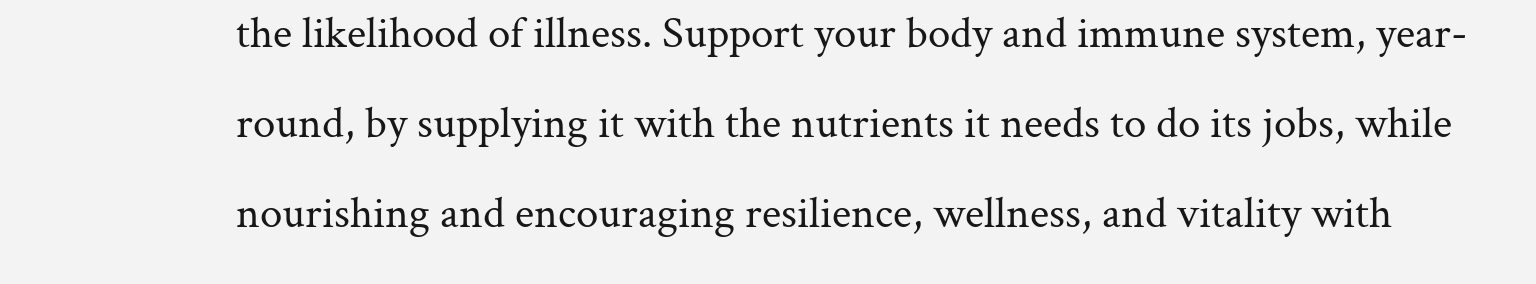the likelihood of illness. Support your body and immune system, year-round, by supplying it with the nutrients it needs to do its jobs, while nourishing and encouraging resilience, wellness, and vitality with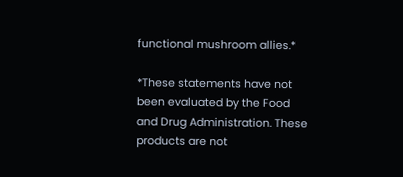functional mushroom allies.*

*These statements have not been evaluated by the Food and Drug Administration. These products are not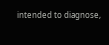intended to diagnose,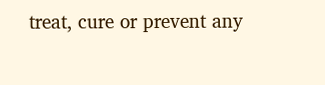treat, cure or prevent any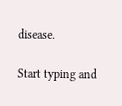disease.

Start typing and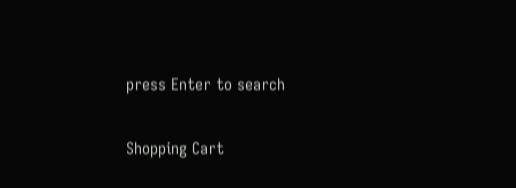press Enter to search

Shopping Cart